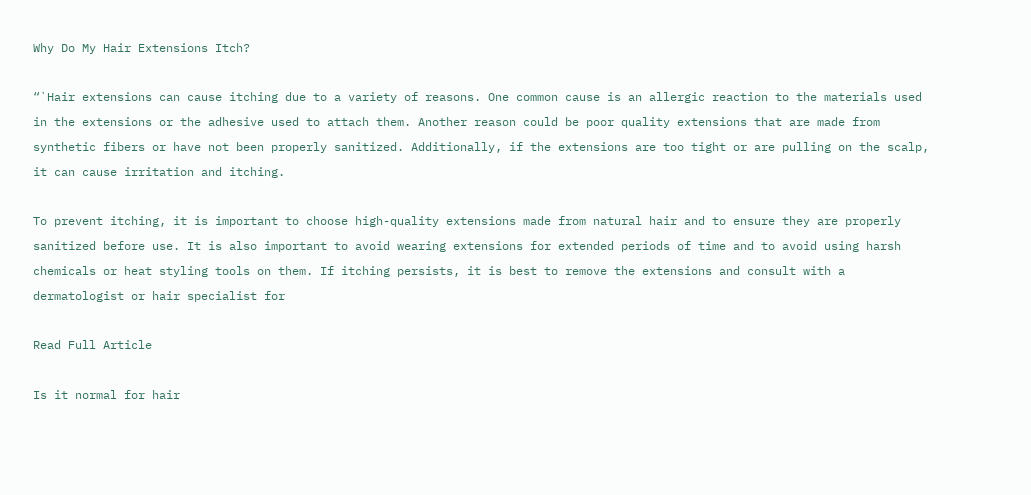Why Do My Hair Extensions Itch?

“`Hair extensions can cause itching due to a variety of reasons. One common cause is an allergic reaction to the materials used in the extensions or the adhesive used to attach them. Another reason could be poor quality extensions that are made from synthetic fibers or have not been properly sanitized. Additionally, if the extensions are too tight or are pulling on the scalp, it can cause irritation and itching.

To prevent itching, it is important to choose high-quality extensions made from natural hair and to ensure they are properly sanitized before use. It is also important to avoid wearing extensions for extended periods of time and to avoid using harsh chemicals or heat styling tools on them. If itching persists, it is best to remove the extensions and consult with a dermatologist or hair specialist for

Read Full Article

Is it normal for hair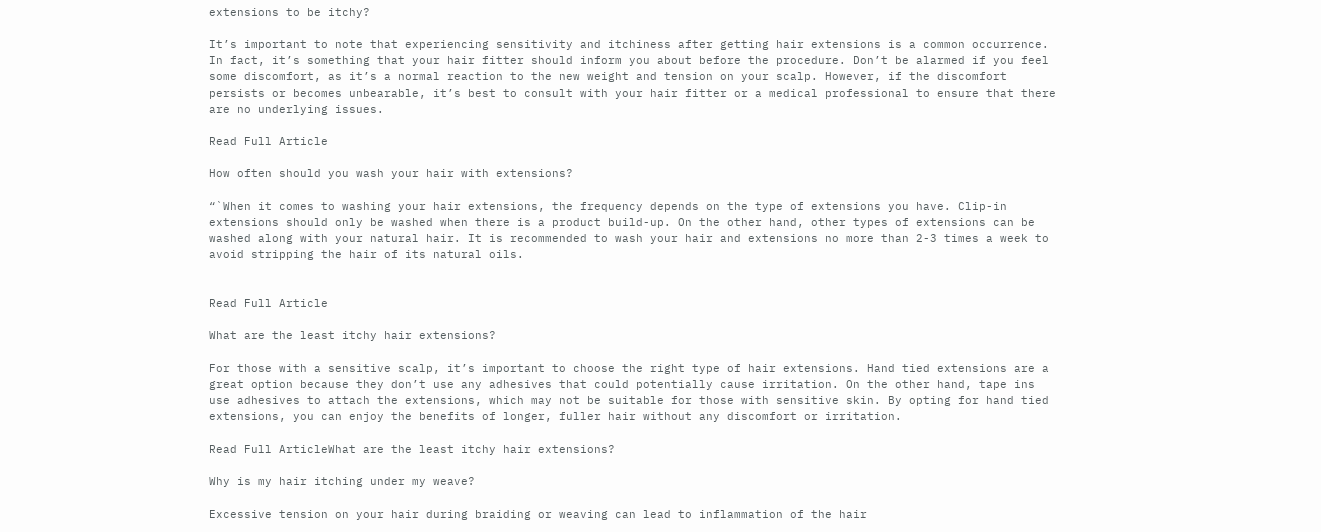extensions to be itchy?

It’s important to note that experiencing sensitivity and itchiness after getting hair extensions is a common occurrence. In fact, it’s something that your hair fitter should inform you about before the procedure. Don’t be alarmed if you feel some discomfort, as it’s a normal reaction to the new weight and tension on your scalp. However, if the discomfort persists or becomes unbearable, it’s best to consult with your hair fitter or a medical professional to ensure that there are no underlying issues.

Read Full Article

How often should you wash your hair with extensions?

“`When it comes to washing your hair extensions, the frequency depends on the type of extensions you have. Clip-in extensions should only be washed when there is a product build-up. On the other hand, other types of extensions can be washed along with your natural hair. It is recommended to wash your hair and extensions no more than 2-3 times a week to avoid stripping the hair of its natural oils.


Read Full Article

What are the least itchy hair extensions?

For those with a sensitive scalp, it’s important to choose the right type of hair extensions. Hand tied extensions are a great option because they don’t use any adhesives that could potentially cause irritation. On the other hand, tape ins use adhesives to attach the extensions, which may not be suitable for those with sensitive skin. By opting for hand tied extensions, you can enjoy the benefits of longer, fuller hair without any discomfort or irritation.

Read Full ArticleWhat are the least itchy hair extensions?

Why is my hair itching under my weave?

Excessive tension on your hair during braiding or weaving can lead to inflammation of the hair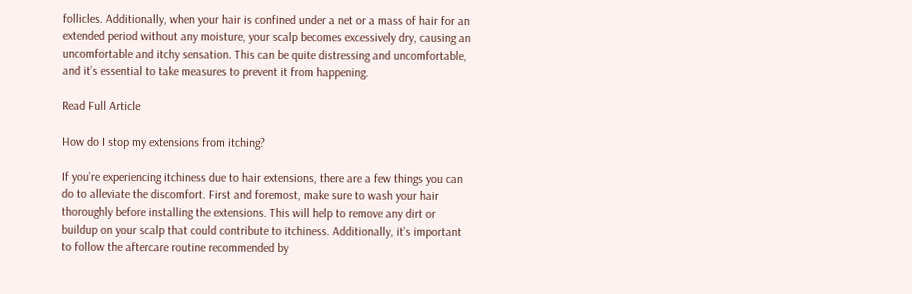follicles. Additionally, when your hair is confined under a net or a mass of hair for an extended period without any moisture, your scalp becomes excessively dry, causing an uncomfortable and itchy sensation. This can be quite distressing and uncomfortable, and it’s essential to take measures to prevent it from happening.

Read Full Article

How do I stop my extensions from itching?

If you’re experiencing itchiness due to hair extensions, there are a few things you can do to alleviate the discomfort. First and foremost, make sure to wash your hair thoroughly before installing the extensions. This will help to remove any dirt or buildup on your scalp that could contribute to itchiness. Additionally, it’s important to follow the aftercare routine recommended by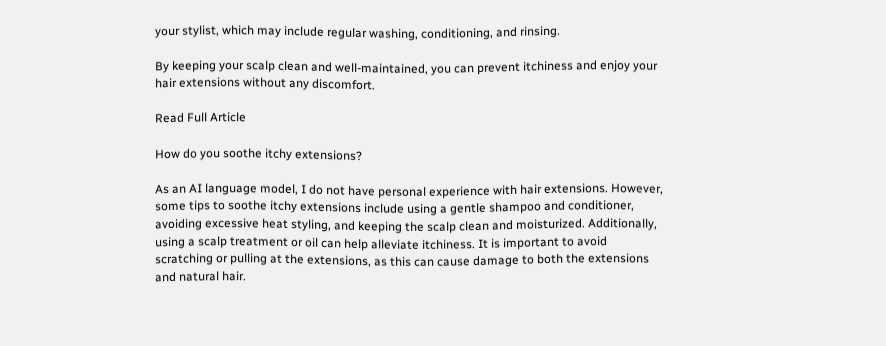your stylist, which may include regular washing, conditioning, and rinsing.

By keeping your scalp clean and well-maintained, you can prevent itchiness and enjoy your hair extensions without any discomfort.

Read Full Article

How do you soothe itchy extensions?

As an AI language model, I do not have personal experience with hair extensions. However, some tips to soothe itchy extensions include using a gentle shampoo and conditioner, avoiding excessive heat styling, and keeping the scalp clean and moisturized. Additionally, using a scalp treatment or oil can help alleviate itchiness. It is important to avoid scratching or pulling at the extensions, as this can cause damage to both the extensions and natural hair.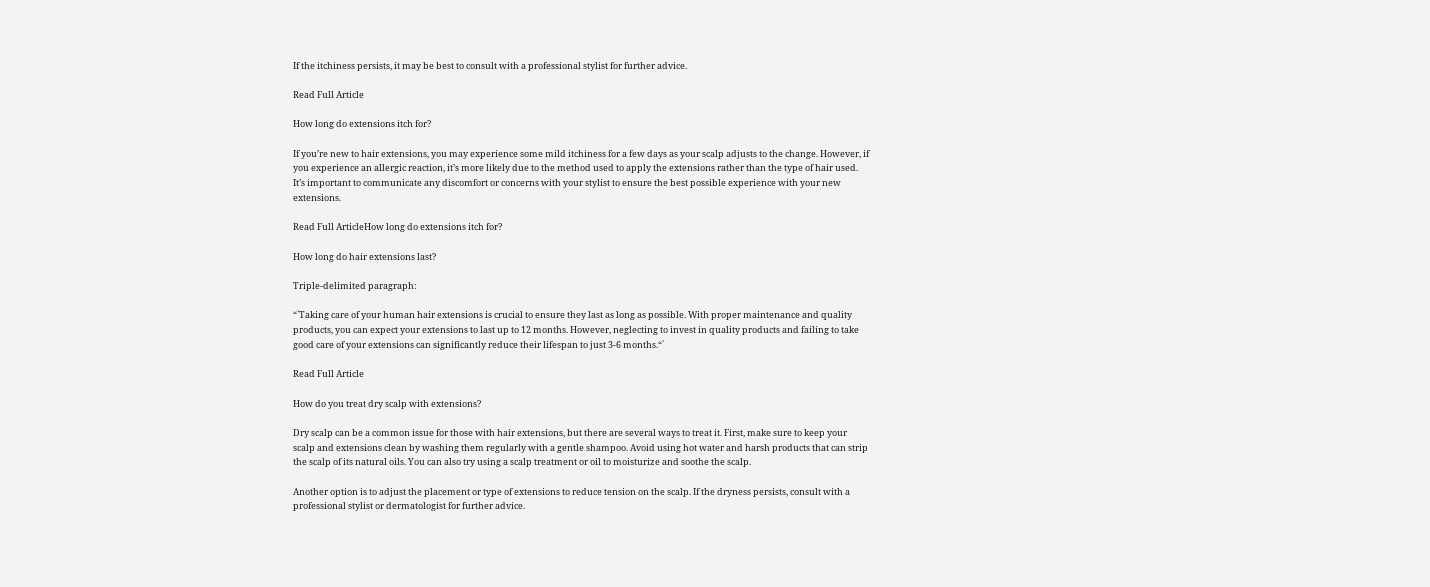If the itchiness persists, it may be best to consult with a professional stylist for further advice.

Read Full Article

How long do extensions itch for?

If you’re new to hair extensions, you may experience some mild itchiness for a few days as your scalp adjusts to the change. However, if you experience an allergic reaction, it’s more likely due to the method used to apply the extensions rather than the type of hair used. It’s important to communicate any discomfort or concerns with your stylist to ensure the best possible experience with your new extensions.

Read Full ArticleHow long do extensions itch for?

How long do hair extensions last?

Triple-delimited paragraph:

“`Taking care of your human hair extensions is crucial to ensure they last as long as possible. With proper maintenance and quality products, you can expect your extensions to last up to 12 months. However, neglecting to invest in quality products and failing to take good care of your extensions can significantly reduce their lifespan to just 3-6 months.“`

Read Full Article

How do you treat dry scalp with extensions?

Dry scalp can be a common issue for those with hair extensions, but there are several ways to treat it. First, make sure to keep your scalp and extensions clean by washing them regularly with a gentle shampoo. Avoid using hot water and harsh products that can strip the scalp of its natural oils. You can also try using a scalp treatment or oil to moisturize and soothe the scalp.

Another option is to adjust the placement or type of extensions to reduce tension on the scalp. If the dryness persists, consult with a professional stylist or dermatologist for further advice.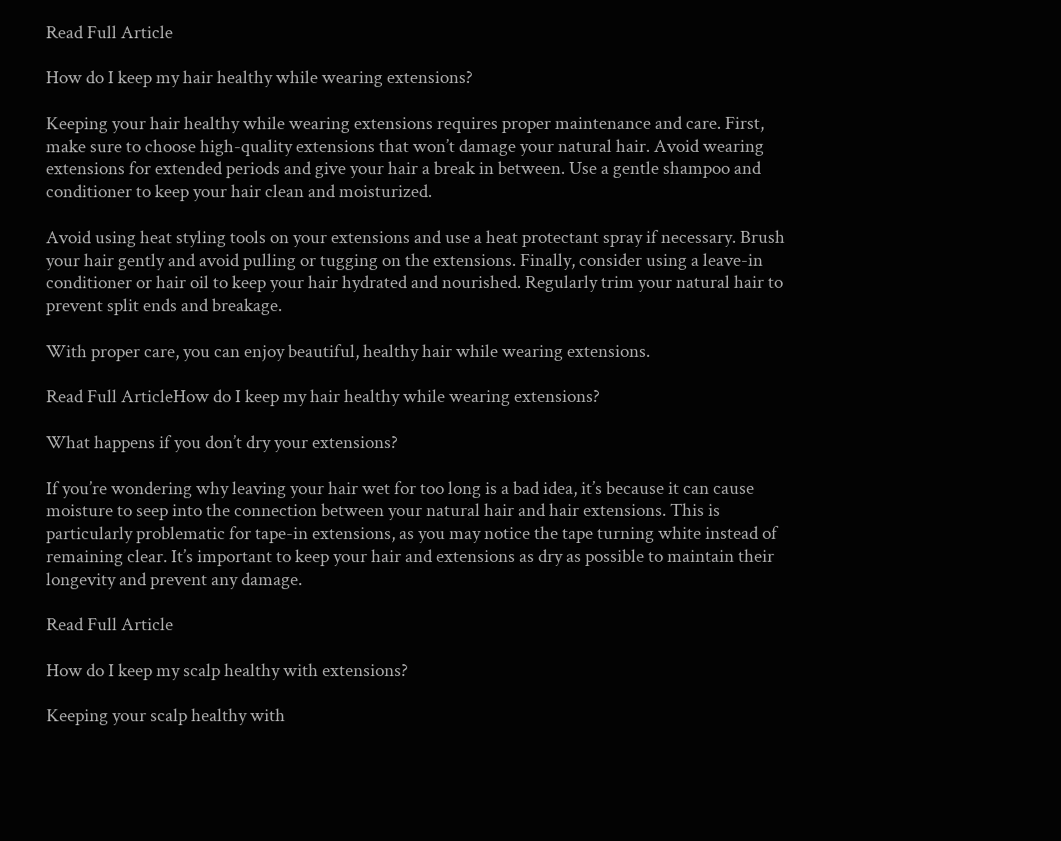Read Full Article

How do I keep my hair healthy while wearing extensions?

Keeping your hair healthy while wearing extensions requires proper maintenance and care. First, make sure to choose high-quality extensions that won’t damage your natural hair. Avoid wearing extensions for extended periods and give your hair a break in between. Use a gentle shampoo and conditioner to keep your hair clean and moisturized.

Avoid using heat styling tools on your extensions and use a heat protectant spray if necessary. Brush your hair gently and avoid pulling or tugging on the extensions. Finally, consider using a leave-in conditioner or hair oil to keep your hair hydrated and nourished. Regularly trim your natural hair to prevent split ends and breakage.

With proper care, you can enjoy beautiful, healthy hair while wearing extensions.

Read Full ArticleHow do I keep my hair healthy while wearing extensions?

What happens if you don’t dry your extensions?

If you’re wondering why leaving your hair wet for too long is a bad idea, it’s because it can cause moisture to seep into the connection between your natural hair and hair extensions. This is particularly problematic for tape-in extensions, as you may notice the tape turning white instead of remaining clear. It’s important to keep your hair and extensions as dry as possible to maintain their longevity and prevent any damage.

Read Full Article

How do I keep my scalp healthy with extensions?

Keeping your scalp healthy with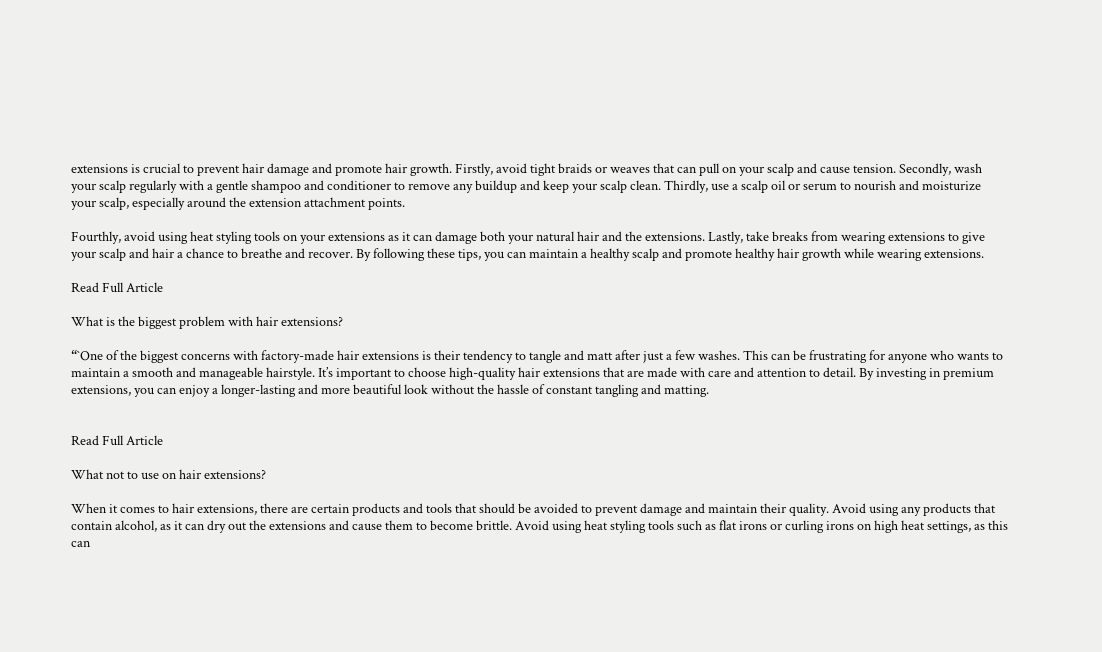extensions is crucial to prevent hair damage and promote hair growth. Firstly, avoid tight braids or weaves that can pull on your scalp and cause tension. Secondly, wash your scalp regularly with a gentle shampoo and conditioner to remove any buildup and keep your scalp clean. Thirdly, use a scalp oil or serum to nourish and moisturize your scalp, especially around the extension attachment points.

Fourthly, avoid using heat styling tools on your extensions as it can damage both your natural hair and the extensions. Lastly, take breaks from wearing extensions to give your scalp and hair a chance to breathe and recover. By following these tips, you can maintain a healthy scalp and promote healthy hair growth while wearing extensions.

Read Full Article

What is the biggest problem with hair extensions?

“`One of the biggest concerns with factory-made hair extensions is their tendency to tangle and matt after just a few washes. This can be frustrating for anyone who wants to maintain a smooth and manageable hairstyle. It’s important to choose high-quality hair extensions that are made with care and attention to detail. By investing in premium extensions, you can enjoy a longer-lasting and more beautiful look without the hassle of constant tangling and matting.


Read Full Article

What not to use on hair extensions?

When it comes to hair extensions, there are certain products and tools that should be avoided to prevent damage and maintain their quality. Avoid using any products that contain alcohol, as it can dry out the extensions and cause them to become brittle. Avoid using heat styling tools such as flat irons or curling irons on high heat settings, as this can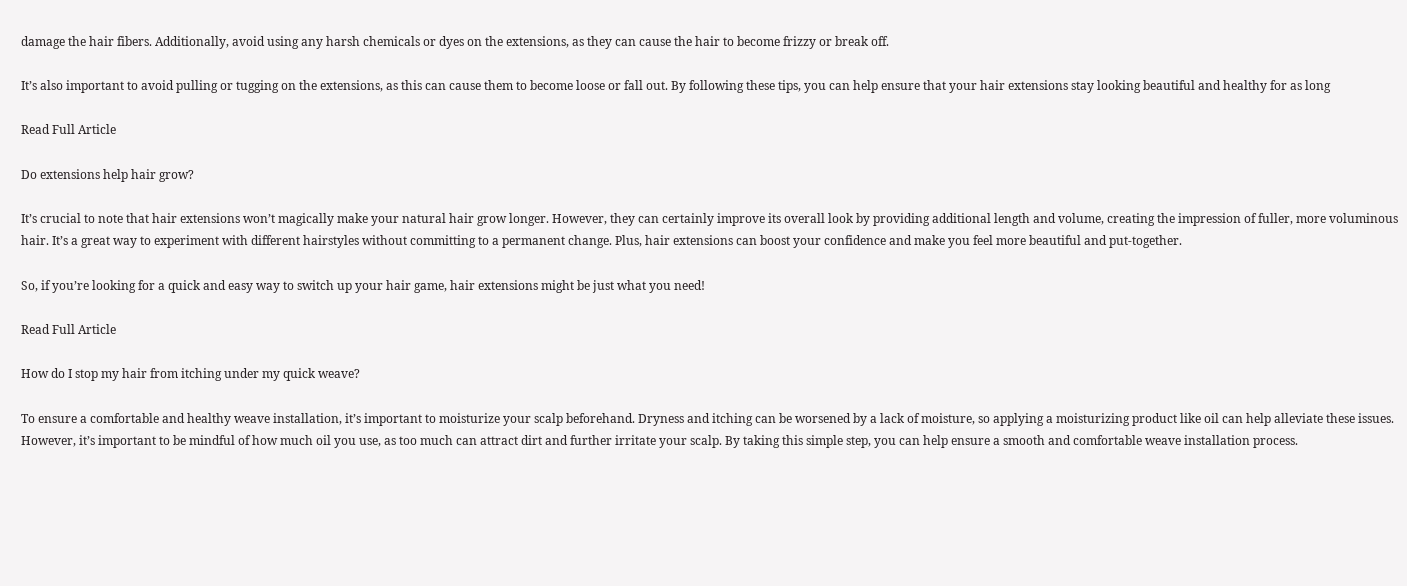damage the hair fibers. Additionally, avoid using any harsh chemicals or dyes on the extensions, as they can cause the hair to become frizzy or break off.

It’s also important to avoid pulling or tugging on the extensions, as this can cause them to become loose or fall out. By following these tips, you can help ensure that your hair extensions stay looking beautiful and healthy for as long

Read Full Article

Do extensions help hair grow?

It’s crucial to note that hair extensions won’t magically make your natural hair grow longer. However, they can certainly improve its overall look by providing additional length and volume, creating the impression of fuller, more voluminous hair. It’s a great way to experiment with different hairstyles without committing to a permanent change. Plus, hair extensions can boost your confidence and make you feel more beautiful and put-together.

So, if you’re looking for a quick and easy way to switch up your hair game, hair extensions might be just what you need!

Read Full Article

How do I stop my hair from itching under my quick weave?

To ensure a comfortable and healthy weave installation, it’s important to moisturize your scalp beforehand. Dryness and itching can be worsened by a lack of moisture, so applying a moisturizing product like oil can help alleviate these issues. However, it’s important to be mindful of how much oil you use, as too much can attract dirt and further irritate your scalp. By taking this simple step, you can help ensure a smooth and comfortable weave installation process.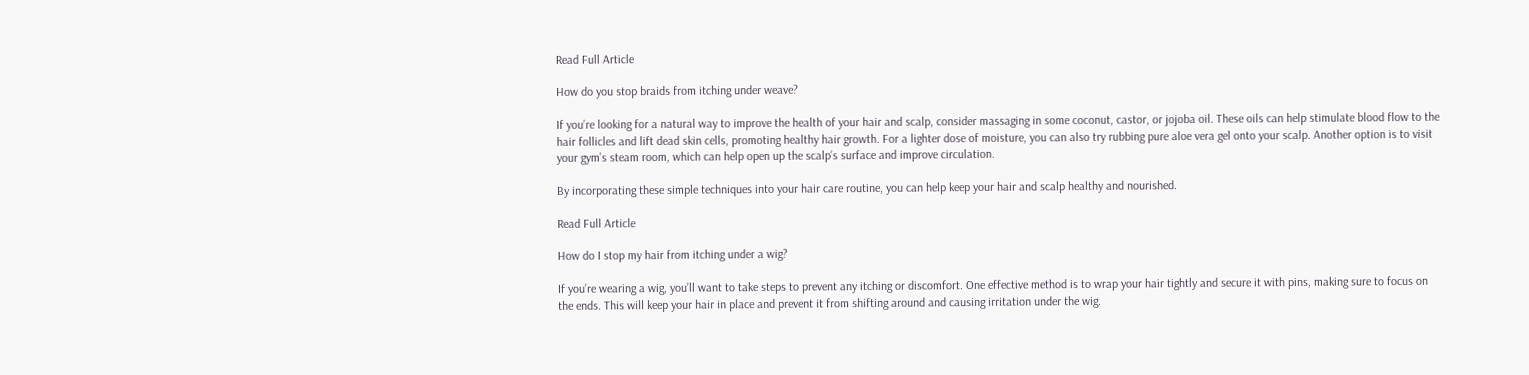Read Full Article

How do you stop braids from itching under weave?

If you’re looking for a natural way to improve the health of your hair and scalp, consider massaging in some coconut, castor, or jojoba oil. These oils can help stimulate blood flow to the hair follicles and lift dead skin cells, promoting healthy hair growth. For a lighter dose of moisture, you can also try rubbing pure aloe vera gel onto your scalp. Another option is to visit your gym’s steam room, which can help open up the scalp’s surface and improve circulation.

By incorporating these simple techniques into your hair care routine, you can help keep your hair and scalp healthy and nourished.

Read Full Article

How do I stop my hair from itching under a wig?

If you’re wearing a wig, you’ll want to take steps to prevent any itching or discomfort. One effective method is to wrap your hair tightly and secure it with pins, making sure to focus on the ends. This will keep your hair in place and prevent it from shifting around and causing irritation under the wig.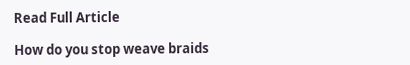Read Full Article

How do you stop weave braids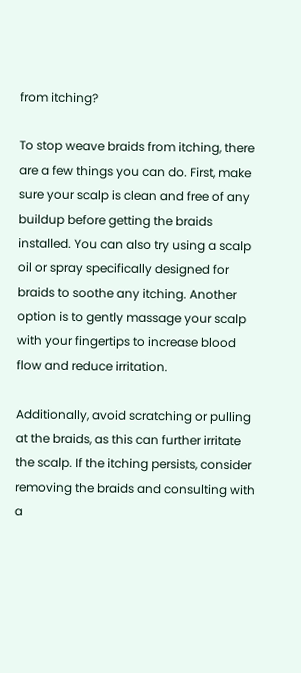from itching?

To stop weave braids from itching, there are a few things you can do. First, make sure your scalp is clean and free of any buildup before getting the braids installed. You can also try using a scalp oil or spray specifically designed for braids to soothe any itching. Another option is to gently massage your scalp with your fingertips to increase blood flow and reduce irritation.

Additionally, avoid scratching or pulling at the braids, as this can further irritate the scalp. If the itching persists, consider removing the braids and consulting with a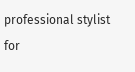professional stylist for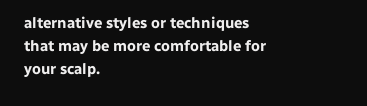alternative styles or techniques that may be more comfortable for your scalp.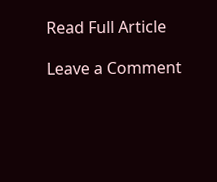Read Full Article

Leave a Comment